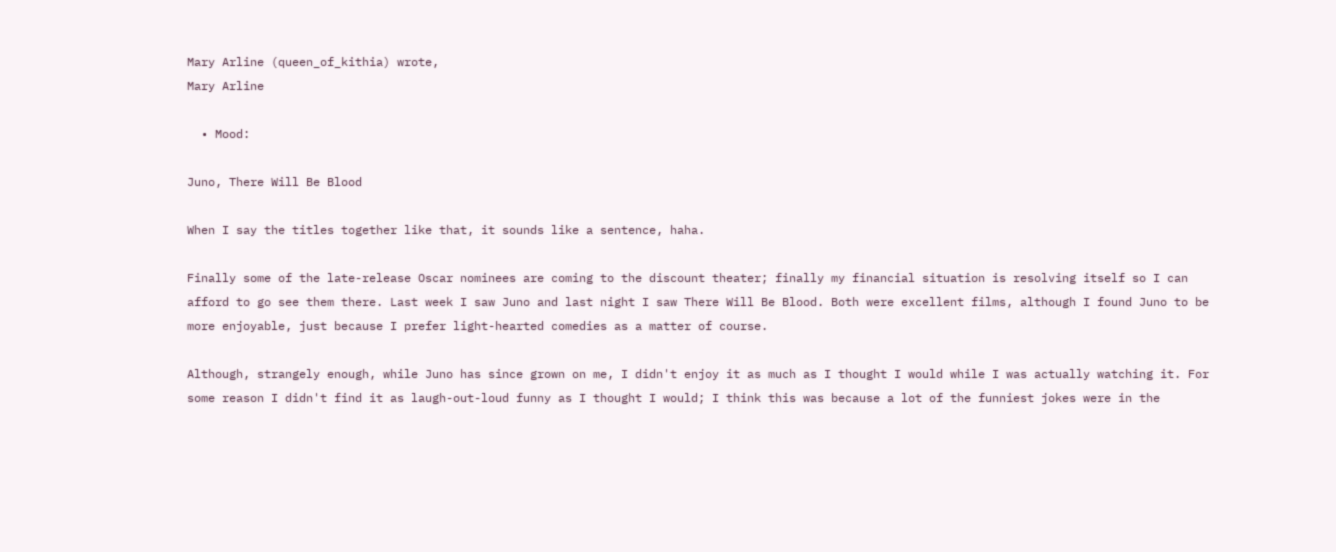Mary Arline (queen_of_kithia) wrote,
Mary Arline

  • Mood:

Juno, There Will Be Blood

When I say the titles together like that, it sounds like a sentence, haha.

Finally some of the late-release Oscar nominees are coming to the discount theater; finally my financial situation is resolving itself so I can afford to go see them there. Last week I saw Juno and last night I saw There Will Be Blood. Both were excellent films, although I found Juno to be more enjoyable, just because I prefer light-hearted comedies as a matter of course.

Although, strangely enough, while Juno has since grown on me, I didn't enjoy it as much as I thought I would while I was actually watching it. For some reason I didn't find it as laugh-out-loud funny as I thought I would; I think this was because a lot of the funniest jokes were in the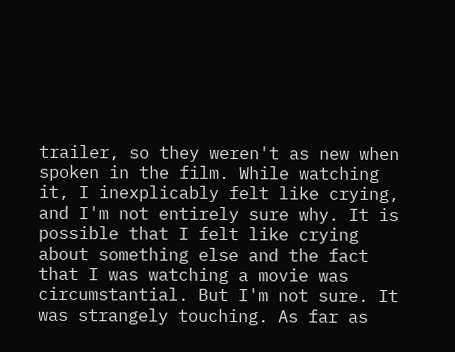trailer, so they weren't as new when spoken in the film. While watching it, I inexplicably felt like crying, and I'm not entirely sure why. It is possible that I felt like crying about something else and the fact that I was watching a movie was circumstantial. But I'm not sure. It was strangely touching. As far as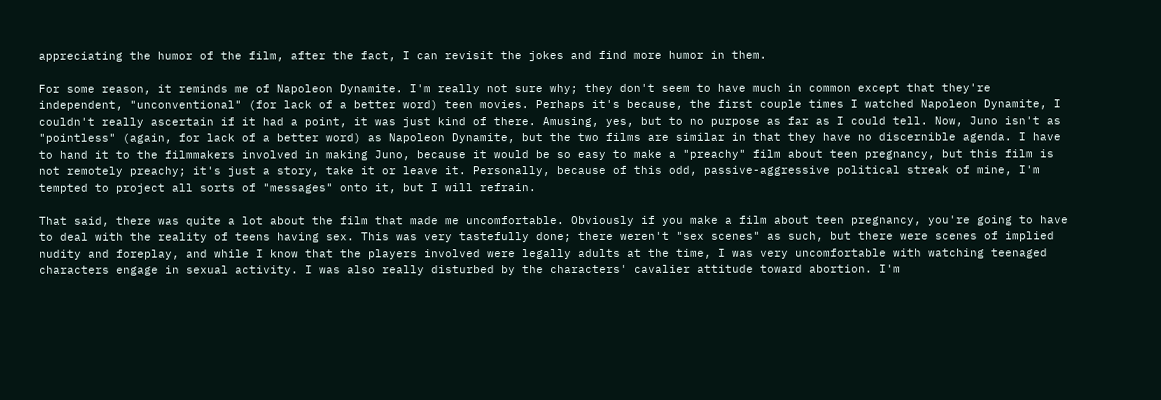appreciating the humor of the film, after the fact, I can revisit the jokes and find more humor in them.

For some reason, it reminds me of Napoleon Dynamite. I'm really not sure why; they don't seem to have much in common except that they're independent, "unconventional" (for lack of a better word) teen movies. Perhaps it's because, the first couple times I watched Napoleon Dynamite, I couldn't really ascertain if it had a point, it was just kind of there. Amusing, yes, but to no purpose as far as I could tell. Now, Juno isn't as "pointless" (again, for lack of a better word) as Napoleon Dynamite, but the two films are similar in that they have no discernible agenda. I have to hand it to the filmmakers involved in making Juno, because it would be so easy to make a "preachy" film about teen pregnancy, but this film is not remotely preachy; it's just a story, take it or leave it. Personally, because of this odd, passive-aggressive political streak of mine, I'm tempted to project all sorts of "messages" onto it, but I will refrain.

That said, there was quite a lot about the film that made me uncomfortable. Obviously if you make a film about teen pregnancy, you're going to have to deal with the reality of teens having sex. This was very tastefully done; there weren't "sex scenes" as such, but there were scenes of implied nudity and foreplay, and while I know that the players involved were legally adults at the time, I was very uncomfortable with watching teenaged characters engage in sexual activity. I was also really disturbed by the characters' cavalier attitude toward abortion. I'm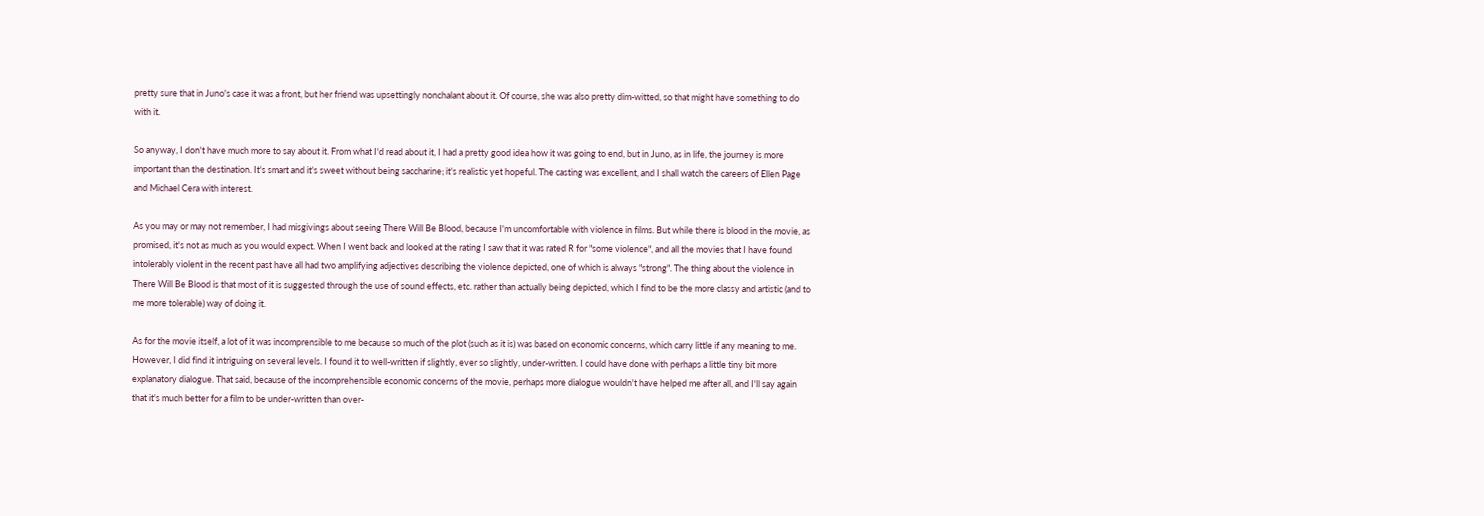pretty sure that in Juno's case it was a front, but her friend was upsettingly nonchalant about it. Of course, she was also pretty dim-witted, so that might have something to do with it.

So anyway, I don't have much more to say about it. From what I'd read about it, I had a pretty good idea how it was going to end, but in Juno, as in life, the journey is more important than the destination. It's smart and it's sweet without being saccharine; it's realistic yet hopeful. The casting was excellent, and I shall watch the careers of Ellen Page and Michael Cera with interest.

As you may or may not remember, I had misgivings about seeing There Will Be Blood, because I'm uncomfortable with violence in films. But while there is blood in the movie, as promised, it's not as much as you would expect. When I went back and looked at the rating I saw that it was rated R for "some violence", and all the movies that I have found intolerably violent in the recent past have all had two amplifying adjectives describing the violence depicted, one of which is always "strong". The thing about the violence in There Will Be Blood is that most of it is suggested through the use of sound effects, etc. rather than actually being depicted, which I find to be the more classy and artistic (and to me more tolerable) way of doing it.

As for the movie itself, a lot of it was incomprensible to me because so much of the plot (such as it is) was based on economic concerns, which carry little if any meaning to me. However, I did find it intriguing on several levels. I found it to well-written if slightly, ever so slightly, under-written. I could have done with perhaps a little tiny bit more explanatory dialogue. That said, because of the incomprehensible economic concerns of the movie, perhaps more dialogue wouldn't have helped me after all, and I'll say again that it's much better for a film to be under-written than over-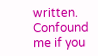written. Confound me if you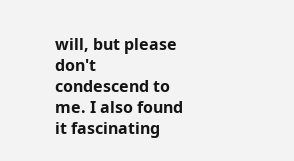will, but please don't condescend to me. I also found it fascinating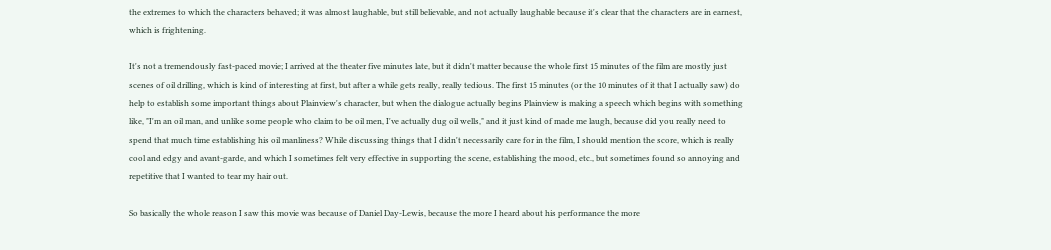the extremes to which the characters behaved; it was almost laughable, but still believable, and not actually laughable because it's clear that the characters are in earnest, which is frightening.

It's not a tremendously fast-paced movie; I arrived at the theater five minutes late, but it didn't matter because the whole first 15 minutes of the film are mostly just scenes of oil drilling, which is kind of interesting at first, but after a while gets really, really tedious. The first 15 minutes (or the 10 minutes of it that I actually saw) do help to establish some important things about Plainview's character, but when the dialogue actually begins Plainview is making a speech which begins with something like, "I'm an oil man, and unlike some people who claim to be oil men, I've actually dug oil wells," and it just kind of made me laugh, because did you really need to spend that much time establishing his oil manliness? While discussing things that I didn't necessarily care for in the film, I should mention the score, which is really cool and edgy and avant-garde, and which I sometimes felt very effective in supporting the scene, establishing the mood, etc., but sometimes found so annoying and repetitive that I wanted to tear my hair out.

So basically the whole reason I saw this movie was because of Daniel Day-Lewis, because the more I heard about his performance the more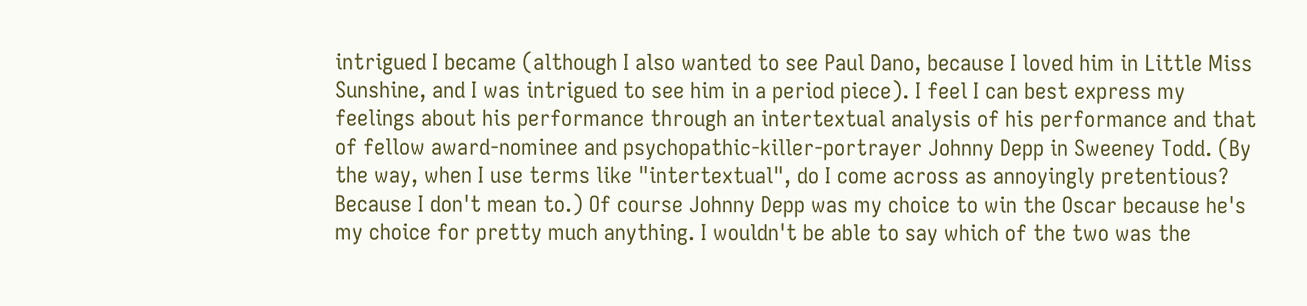intrigued I became (although I also wanted to see Paul Dano, because I loved him in Little Miss Sunshine, and I was intrigued to see him in a period piece). I feel I can best express my feelings about his performance through an intertextual analysis of his performance and that of fellow award-nominee and psychopathic-killer-portrayer Johnny Depp in Sweeney Todd. (By the way, when I use terms like "intertextual", do I come across as annoyingly pretentious? Because I don't mean to.) Of course Johnny Depp was my choice to win the Oscar because he's my choice for pretty much anything. I wouldn't be able to say which of the two was the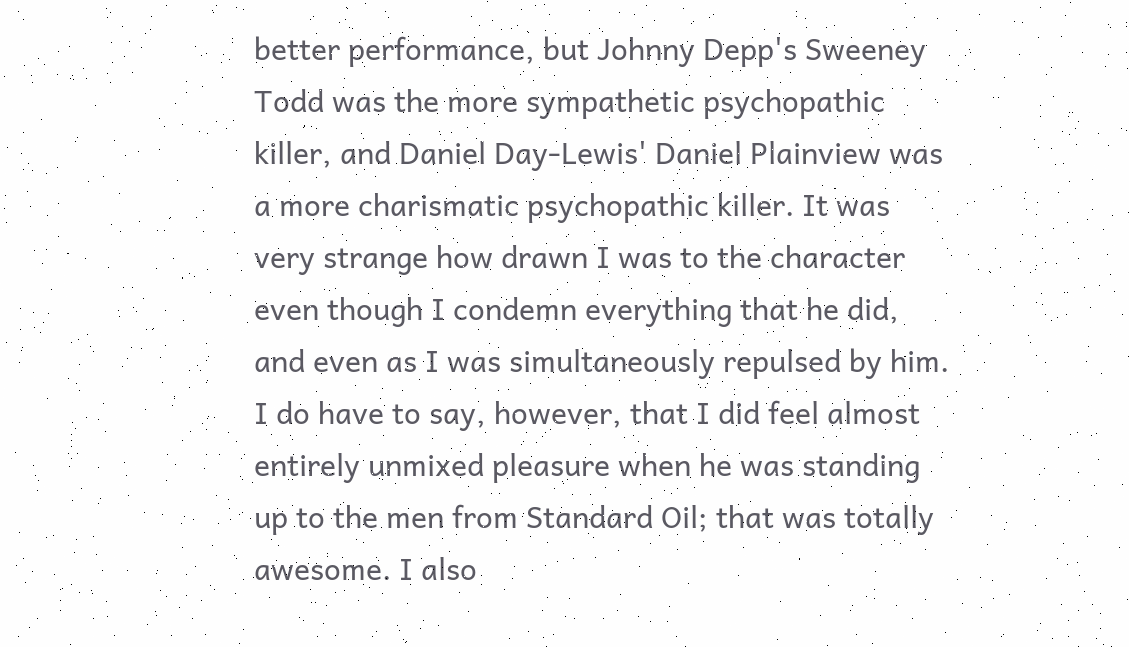better performance, but Johnny Depp's Sweeney Todd was the more sympathetic psychopathic killer, and Daniel Day-Lewis' Daniel Plainview was a more charismatic psychopathic killer. It was very strange how drawn I was to the character even though I condemn everything that he did, and even as I was simultaneously repulsed by him. I do have to say, however, that I did feel almost entirely unmixed pleasure when he was standing up to the men from Standard Oil; that was totally awesome. I also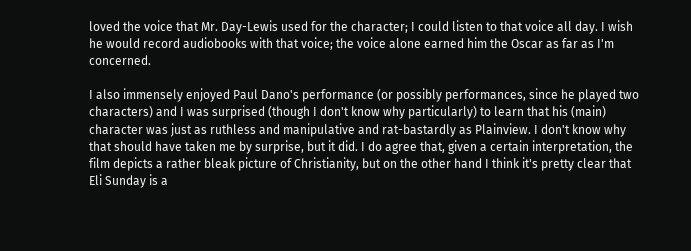loved the voice that Mr. Day-Lewis used for the character; I could listen to that voice all day. I wish he would record audiobooks with that voice; the voice alone earned him the Oscar as far as I'm concerned.

I also immensely enjoyed Paul Dano's performance (or possibly performances, since he played two characters) and I was surprised (though I don't know why particularly) to learn that his (main) character was just as ruthless and manipulative and rat-bastardly as Plainview. I don't know why that should have taken me by surprise, but it did. I do agree that, given a certain interpretation, the film depicts a rather bleak picture of Christianity, but on the other hand I think it's pretty clear that Eli Sunday is a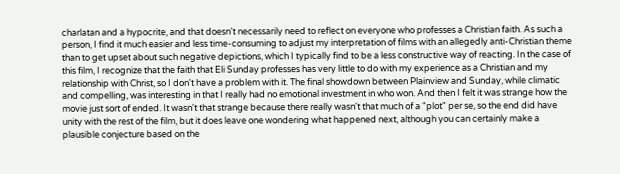charlatan and a hypocrite, and that doesn't necessarily need to reflect on everyone who professes a Christian faith. As such a person, I find it much easier and less time-consuming to adjust my interpretation of films with an allegedly anti-Christian theme than to get upset about such negative depictions, which I typically find to be a less constructive way of reacting. In the case of this film, I recognize that the faith that Eli Sunday professes has very little to do with my experience as a Christian and my relationship with Christ, so I don't have a problem with it. The final showdown between Plainview and Sunday, while climatic and compelling, was interesting in that I really had no emotional investment in who won. And then I felt it was strange how the movie just sort of ended. It wasn't that strange because there really wasn't that much of a "plot" per se, so the end did have unity with the rest of the film, but it does leave one wondering what happened next, although you can certainly make a plausible conjecture based on the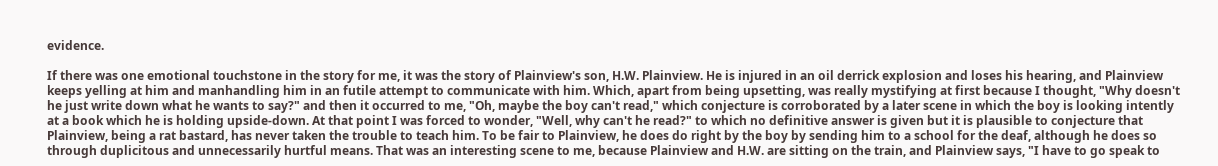evidence.

If there was one emotional touchstone in the story for me, it was the story of Plainview's son, H.W. Plainview. He is injured in an oil derrick explosion and loses his hearing, and Plainview keeps yelling at him and manhandling him in an futile attempt to communicate with him. Which, apart from being upsetting, was really mystifying at first because I thought, "Why doesn't he just write down what he wants to say?" and then it occurred to me, "Oh, maybe the boy can't read," which conjecture is corroborated by a later scene in which the boy is looking intently at a book which he is holding upside-down. At that point I was forced to wonder, "Well, why can't he read?" to which no definitive answer is given but it is plausible to conjecture that Plainview, being a rat bastard, has never taken the trouble to teach him. To be fair to Plainview, he does do right by the boy by sending him to a school for the deaf, although he does so through duplicitous and unnecessarily hurtful means. That was an interesting scene to me, because Plainview and H.W. are sitting on the train, and Plainview says, "I have to go speak to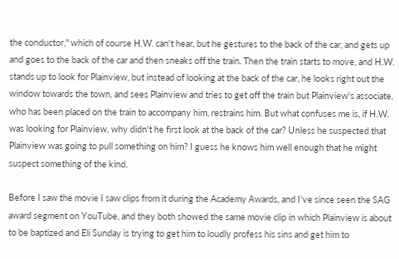the conductor," which of course H.W. can't hear, but he gestures to the back of the car, and gets up and goes to the back of the car and then sneaks off the train. Then the train starts to move, and H.W. stands up to look for Plainview, but instead of looking at the back of the car, he looks right out the window towards the town, and sees Plainview and tries to get off the train but Plainview's associate, who has been placed on the train to accompany him, restrains him. But what confuses me is, if H.W. was looking for Plainview, why didn't he first look at the back of the car? Unless he suspected that Plainview was going to pull something on him? I guess he knows him well enough that he might suspect something of the kind.

Before I saw the movie I saw clips from it during the Academy Awards, and I've since seen the SAG award segment on YouTube, and they both showed the same movie clip in which Plainview is about to be baptized and Eli Sunday is trying to get him to loudly profess his sins and get him to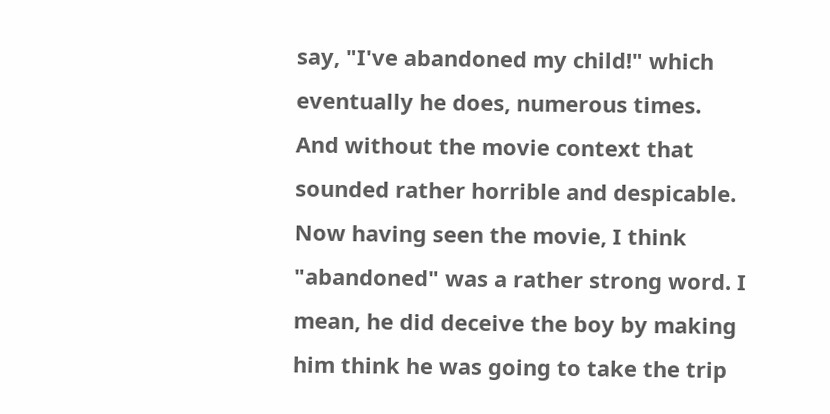say, "I've abandoned my child!" which eventually he does, numerous times. And without the movie context that sounded rather horrible and despicable. Now having seen the movie, I think "abandoned" was a rather strong word. I mean, he did deceive the boy by making him think he was going to take the trip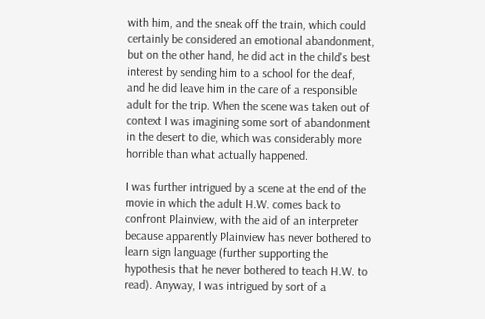with him, and the sneak off the train, which could certainly be considered an emotional abandonment, but on the other hand, he did act in the child's best interest by sending him to a school for the deaf, and he did leave him in the care of a responsible adult for the trip. When the scene was taken out of context I was imagining some sort of abandonment in the desert to die, which was considerably more horrible than what actually happened.

I was further intrigued by a scene at the end of the movie in which the adult H.W. comes back to confront Plainview, with the aid of an interpreter because apparently Plainview has never bothered to learn sign language (further supporting the hypothesis that he never bothered to teach H.W. to read). Anyway, I was intrigued by sort of a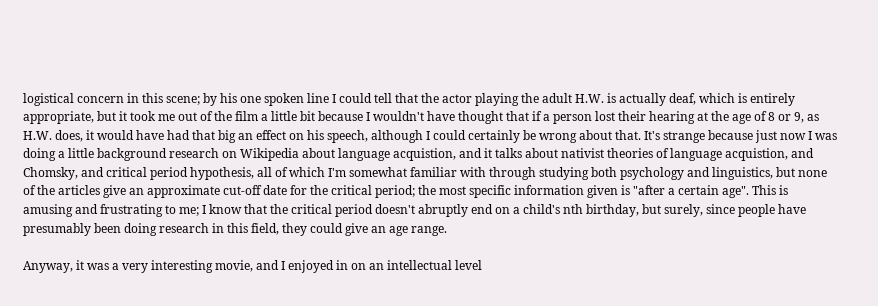logistical concern in this scene; by his one spoken line I could tell that the actor playing the adult H.W. is actually deaf, which is entirely appropriate, but it took me out of the film a little bit because I wouldn't have thought that if a person lost their hearing at the age of 8 or 9, as H.W. does, it would have had that big an effect on his speech, although I could certainly be wrong about that. It's strange because just now I was doing a little background research on Wikipedia about language acquistion, and it talks about nativist theories of language acquistion, and Chomsky, and critical period hypothesis, all of which I'm somewhat familiar with through studying both psychology and linguistics, but none of the articles give an approximate cut-off date for the critical period; the most specific information given is "after a certain age". This is amusing and frustrating to me; I know that the critical period doesn't abruptly end on a child's nth birthday, but surely, since people have presumably been doing research in this field, they could give an age range.

Anyway, it was a very interesting movie, and I enjoyed in on an intellectual level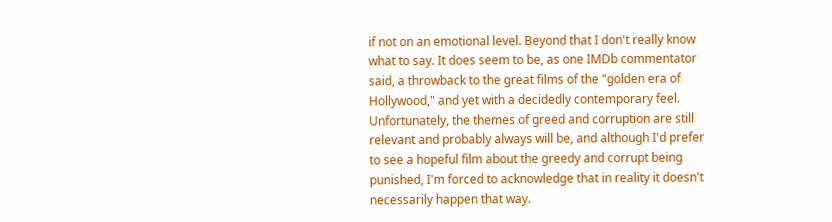if not on an emotional level. Beyond that I don't really know what to say. It does seem to be, as one IMDb commentator said, a throwback to the great films of the "golden era of Hollywood," and yet with a decidedly contemporary feel. Unfortunately, the themes of greed and corruption are still relevant and probably always will be, and although I'd prefer to see a hopeful film about the greedy and corrupt being punished, I'm forced to acknowledge that in reality it doesn't necessarily happen that way.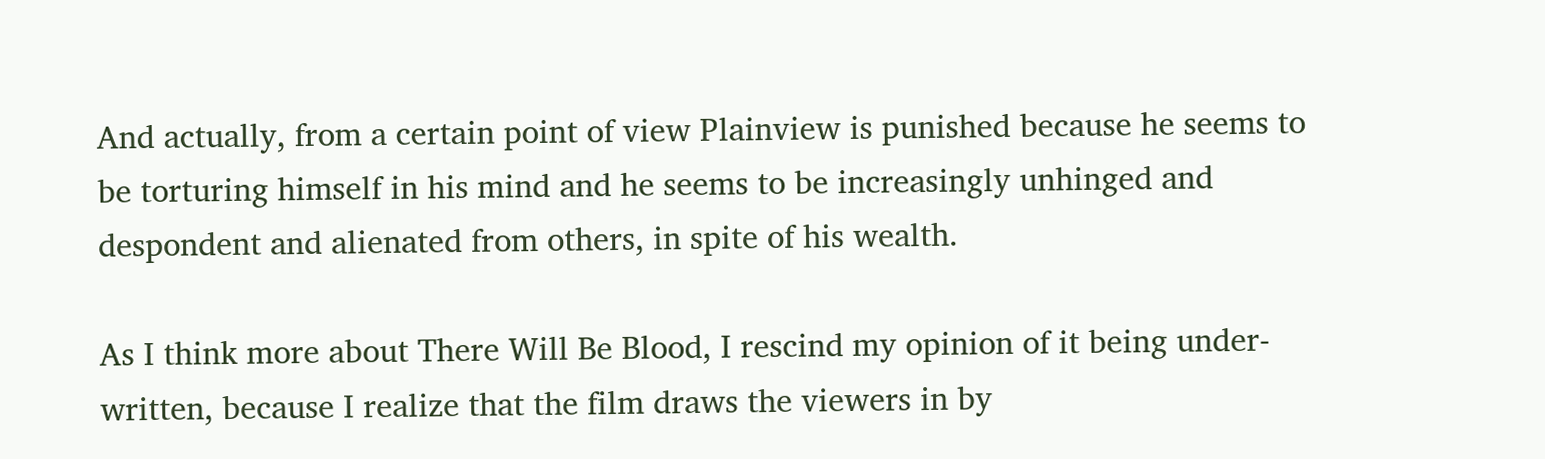And actually, from a certain point of view Plainview is punished because he seems to be torturing himself in his mind and he seems to be increasingly unhinged and despondent and alienated from others, in spite of his wealth.

As I think more about There Will Be Blood, I rescind my opinion of it being under-written, because I realize that the film draws the viewers in by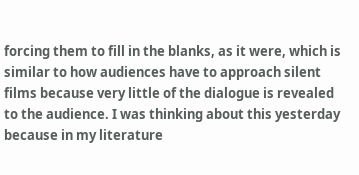forcing them to fill in the blanks, as it were, which is similar to how audiences have to approach silent films because very little of the dialogue is revealed to the audience. I was thinking about this yesterday because in my literature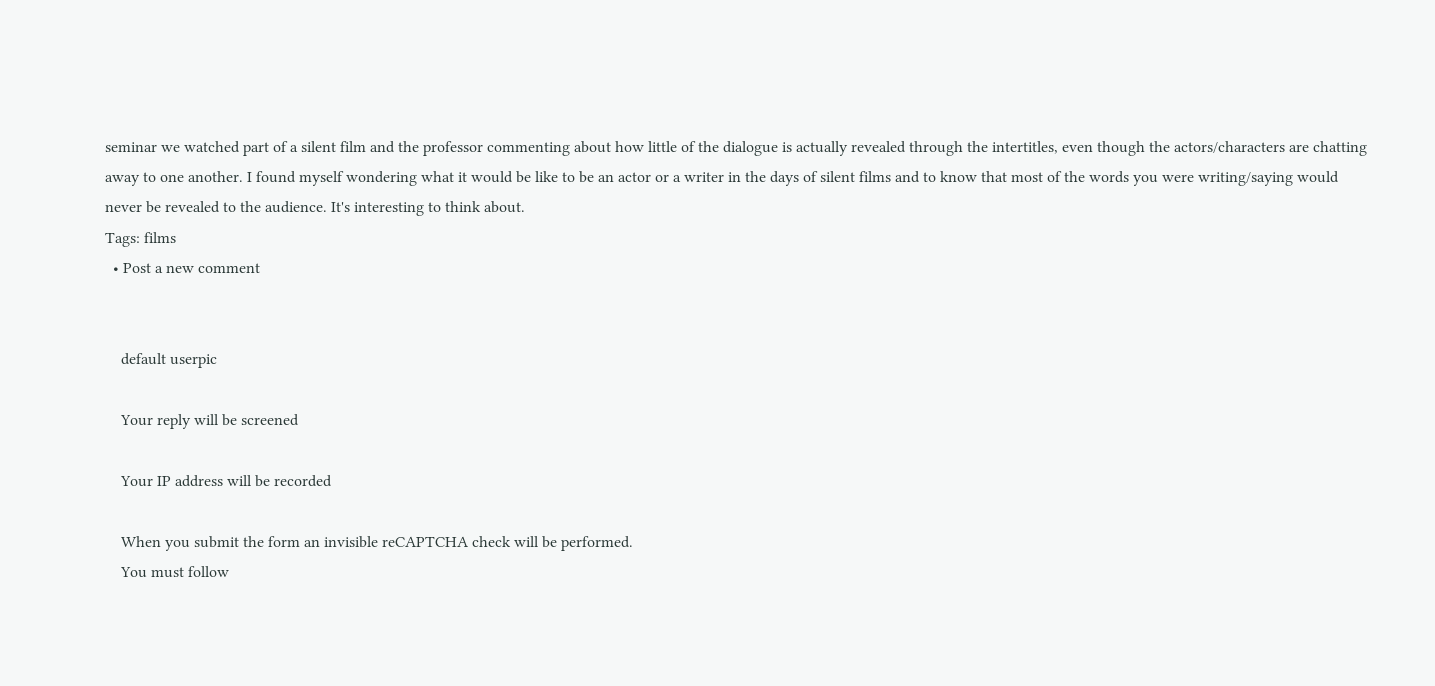seminar we watched part of a silent film and the professor commenting about how little of the dialogue is actually revealed through the intertitles, even though the actors/characters are chatting away to one another. I found myself wondering what it would be like to be an actor or a writer in the days of silent films and to know that most of the words you were writing/saying would never be revealed to the audience. It's interesting to think about.
Tags: films
  • Post a new comment


    default userpic

    Your reply will be screened

    Your IP address will be recorded

    When you submit the form an invisible reCAPTCHA check will be performed.
    You must follow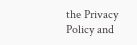the Privacy Policy and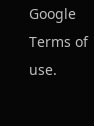Google Terms of use.